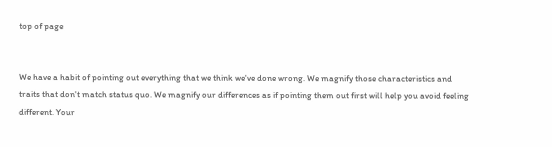top of page


We have a habit of pointing out everything that we think we've done wrong. We magnify those characteristics and traits that don't match status quo. We magnify our differences as if pointing them out first will help you avoid feeling different. Your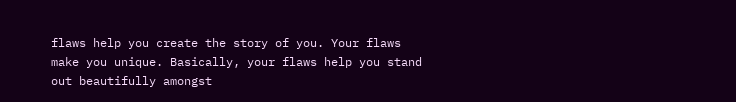flaws help you create the story of you. Your flaws make you unique. Basically, your flaws help you stand out beautifully amongst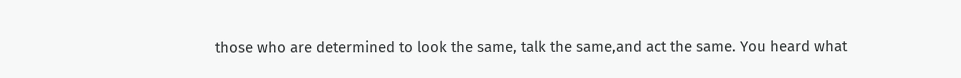those who are determined to look the same, talk the same,and act the same. You heard what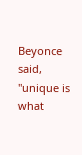Beyonce said, "unique is what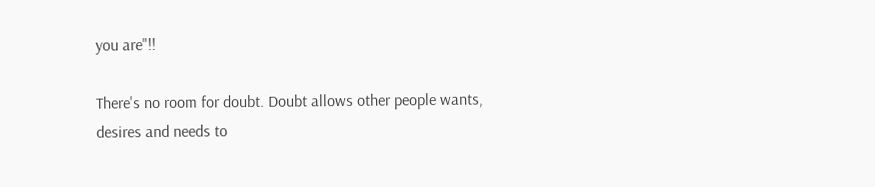you are"!!

There's no room for doubt. Doubt allows other people wants, desires and needs to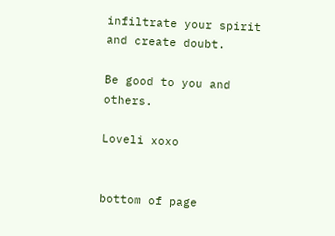infiltrate your spirit and create doubt.

Be good to you and others.

Loveli xoxo


bottom of page